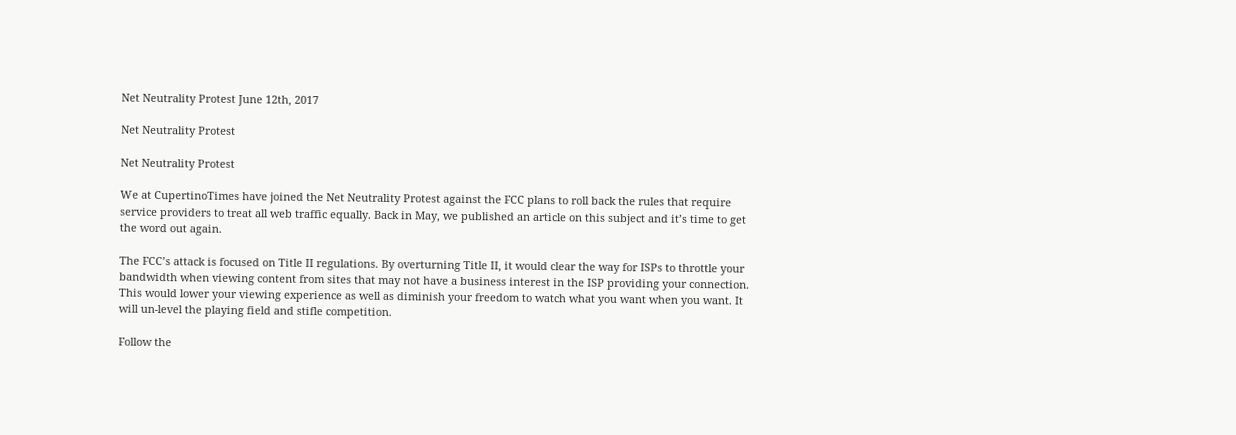Net Neutrality Protest June 12th, 2017

Net Neutrality Protest

Net Neutrality Protest

We at CupertinoTimes have joined the Net Neutrality Protest against the FCC plans to roll back the rules that require service providers to treat all web traffic equally. Back in May, we published an article on this subject and it’s time to get the word out again.

The FCC’s attack is focused on Title II regulations. By overturning Title II, it would clear the way for ISPs to throttle your bandwidth when viewing content from sites that may not have a business interest in the ISP providing your connection. This would lower your viewing experience as well as diminish your freedom to watch what you want when you want. It will un-level the playing field and stifle competition.

Follow the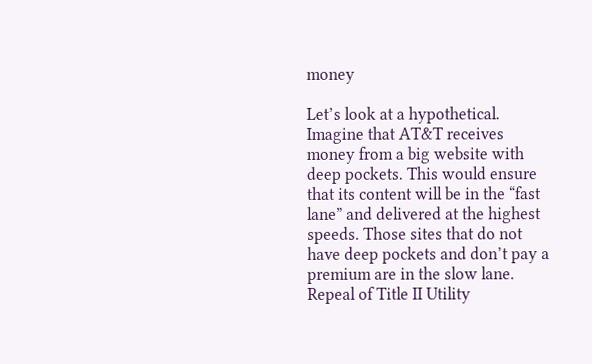money

Let’s look at a hypothetical. Imagine that AT&T receives money from a big website with deep pockets. This would ensure that its content will be in the “fast lane” and delivered at the highest speeds. Those sites that do not have deep pockets and don’t pay a premium are in the slow lane. Repeal of Title II Utility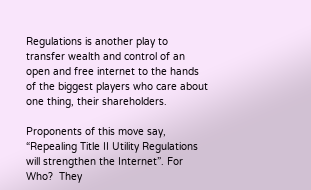Regulations is another play to transfer wealth and control of an open and free internet to the hands of the biggest players who care about one thing, their shareholders.

Proponents of this move say, “Repealing Title II Utility Regulations will strengthen the Internet”. For Who?  They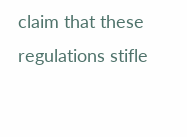claim that these regulations stifle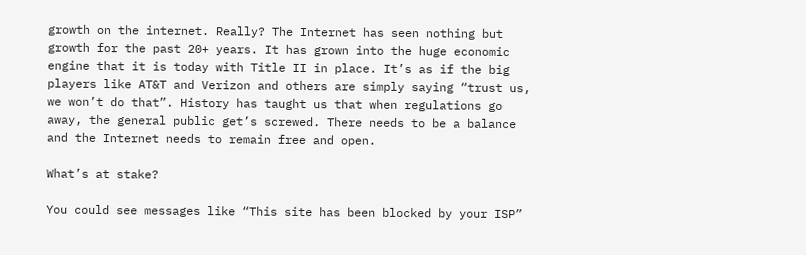growth on the internet. Really? The Internet has seen nothing but growth for the past 20+ years. It has grown into the huge economic engine that it is today with Title II in place. It’s as if the big players like AT&T and Verizon and others are simply saying “trust us, we won’t do that”. History has taught us that when regulations go away, the general public get’s screwed. There needs to be a balance and the Internet needs to remain free and open.

What’s at stake?

You could see messages like “This site has been blocked by your ISP”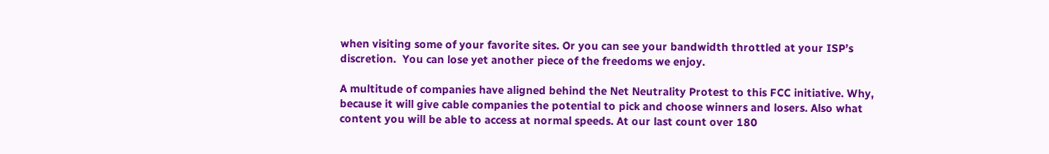when visiting some of your favorite sites. Or you can see your bandwidth throttled at your ISP’s discretion.  You can lose yet another piece of the freedoms we enjoy.

A multitude of companies have aligned behind the Net Neutrality Protest to this FCC initiative. Why, because it will give cable companies the potential to pick and choose winners and losers. Also what content you will be able to access at normal speeds. At our last count over 180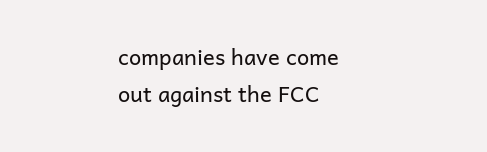companies have come out against the FCC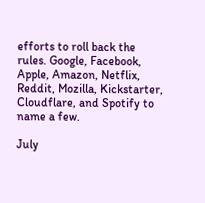efforts to roll back the rules. Google, Facebook, Apple, Amazon, Netflix, Reddit, Mozilla, Kickstarter, Cloudflare, and Spotify to name a few.

July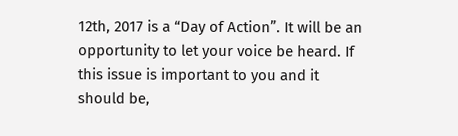12th, 2017 is a “Day of Action”. It will be an opportunity to let your voice be heard. If this issue is important to you and it should be,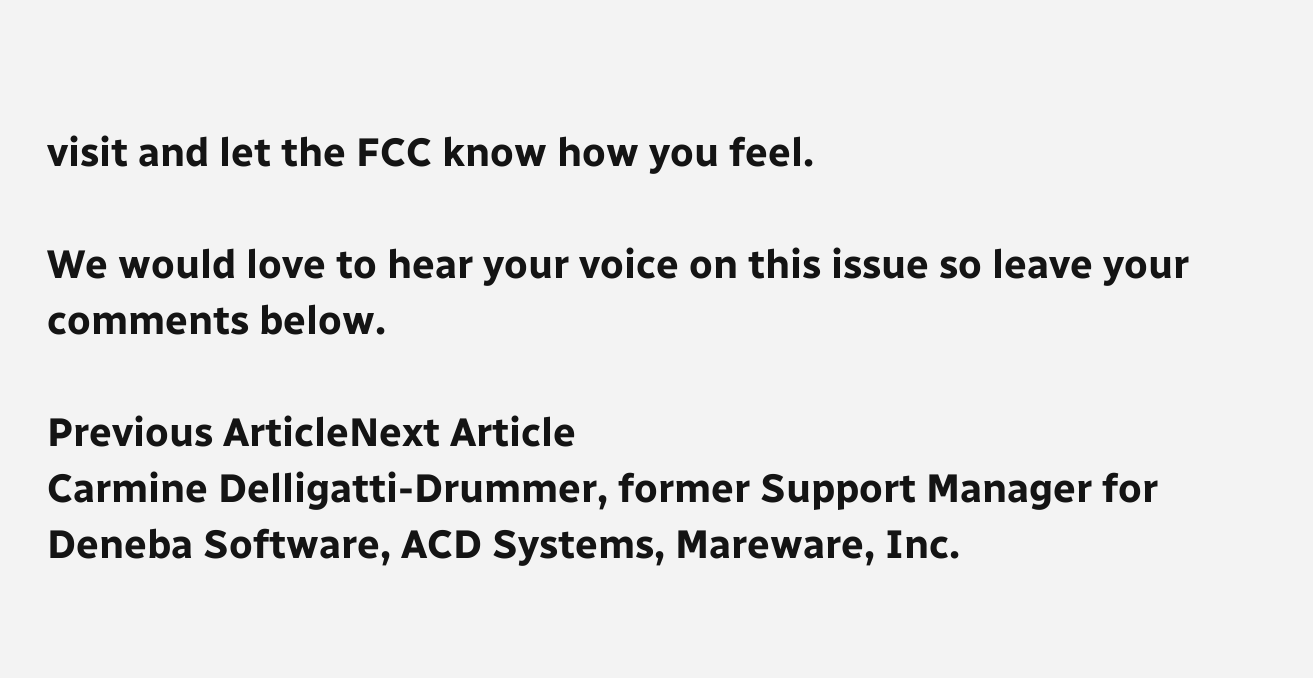visit and let the FCC know how you feel.

We would love to hear your voice on this issue so leave your comments below.

Previous ArticleNext Article
Carmine Delligatti-Drummer, former Support Manager for Deneba Software, ACD Systems, Mareware, Inc.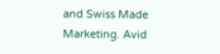and Swiss Made Marketing. Avid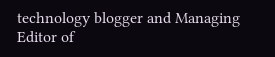technology blogger and Managing Editor of